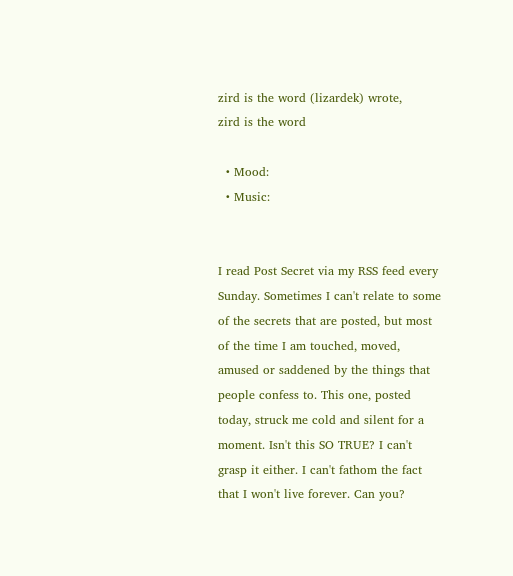zird is the word (lizardek) wrote,
zird is the word

  • Mood:
  • Music:


I read Post Secret via my RSS feed every Sunday. Sometimes I can't relate to some of the secrets that are posted, but most of the time I am touched, moved, amused or saddened by the things that people confess to. This one, posted today, struck me cold and silent for a moment. Isn't this SO TRUE? I can't grasp it either. I can't fathom the fact that I won't live forever. Can you?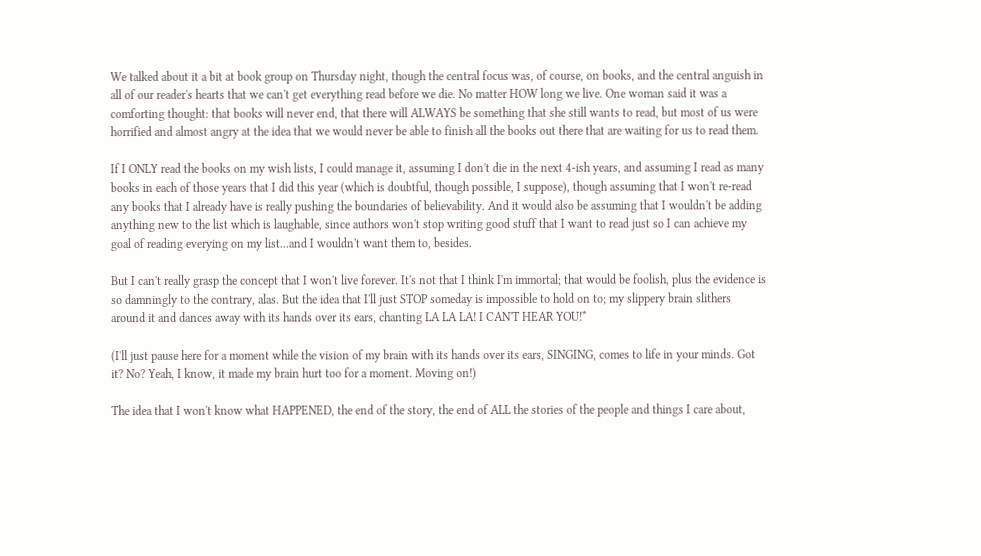We talked about it a bit at book group on Thursday night, though the central focus was, of course, on books, and the central anguish in all of our reader's hearts that we can't get everything read before we die. No matter HOW long we live. One woman said it was a comforting thought: that books will never end, that there will ALWAYS be something that she still wants to read, but most of us were horrified and almost angry at the idea that we would never be able to finish all the books out there that are waiting for us to read them.

If I ONLY read the books on my wish lists, I could manage it, assuming I don't die in the next 4-ish years, and assuming I read as many books in each of those years that I did this year (which is doubtful, though possible, I suppose), though assuming that I won't re-read any books that I already have is really pushing the boundaries of believability. And it would also be assuming that I wouldn't be adding anything new to the list which is laughable, since authors won't stop writing good stuff that I want to read just so I can achieve my goal of reading everying on my list...and I wouldn't want them to, besides.

But I can't really grasp the concept that I won't live forever. It's not that I think I'm immortal; that would be foolish, plus the evidence is so damningly to the contrary, alas. But the idea that I'll just STOP someday is impossible to hold on to; my slippery brain slithers around it and dances away with its hands over its ears, chanting LA LA LA! I CAN'T HEAR YOU!*

(I'll just pause here for a moment while the vision of my brain with its hands over its ears, SINGING, comes to life in your minds. Got it? No? Yeah, I know, it made my brain hurt too for a moment. Moving on!)

The idea that I won't know what HAPPENED, the end of the story, the end of ALL the stories of the people and things I care about,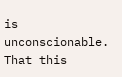is unconscionable. That this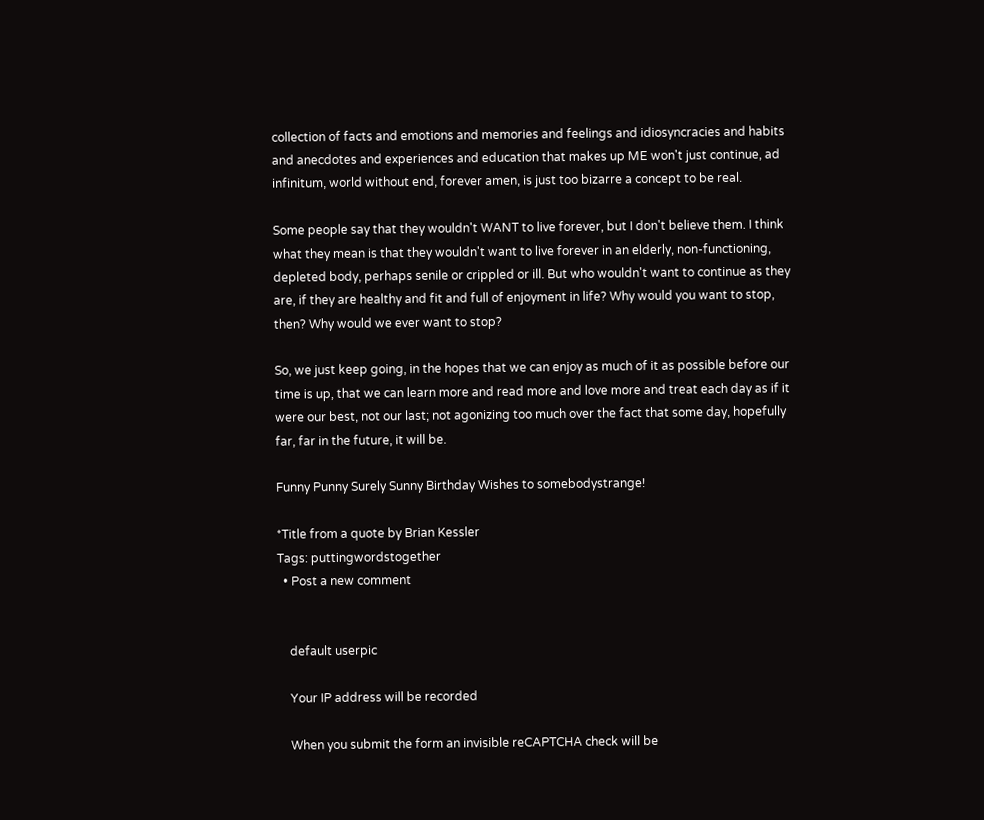collection of facts and emotions and memories and feelings and idiosyncracies and habits and anecdotes and experiences and education that makes up ME won't just continue, ad infinitum, world without end, forever amen, is just too bizarre a concept to be real.

Some people say that they wouldn't WANT to live forever, but I don't believe them. I think what they mean is that they wouldn't want to live forever in an elderly, non-functioning, depleted body, perhaps senile or crippled or ill. But who wouldn't want to continue as they are, if they are healthy and fit and full of enjoyment in life? Why would you want to stop, then? Why would we ever want to stop?

So, we just keep going, in the hopes that we can enjoy as much of it as possible before our time is up, that we can learn more and read more and love more and treat each day as if it were our best, not our last; not agonizing too much over the fact that some day, hopefully far, far in the future, it will be.

Funny Punny Surely Sunny Birthday Wishes to somebodystrange!

*Title from a quote by Brian Kessler
Tags: puttingwordstogether
  • Post a new comment


    default userpic

    Your IP address will be recorded

    When you submit the form an invisible reCAPTCHA check will be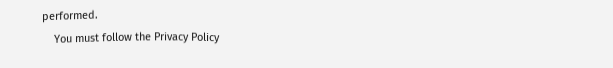performed.
    You must follow the Privacy Policy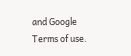and Google Terms of use.